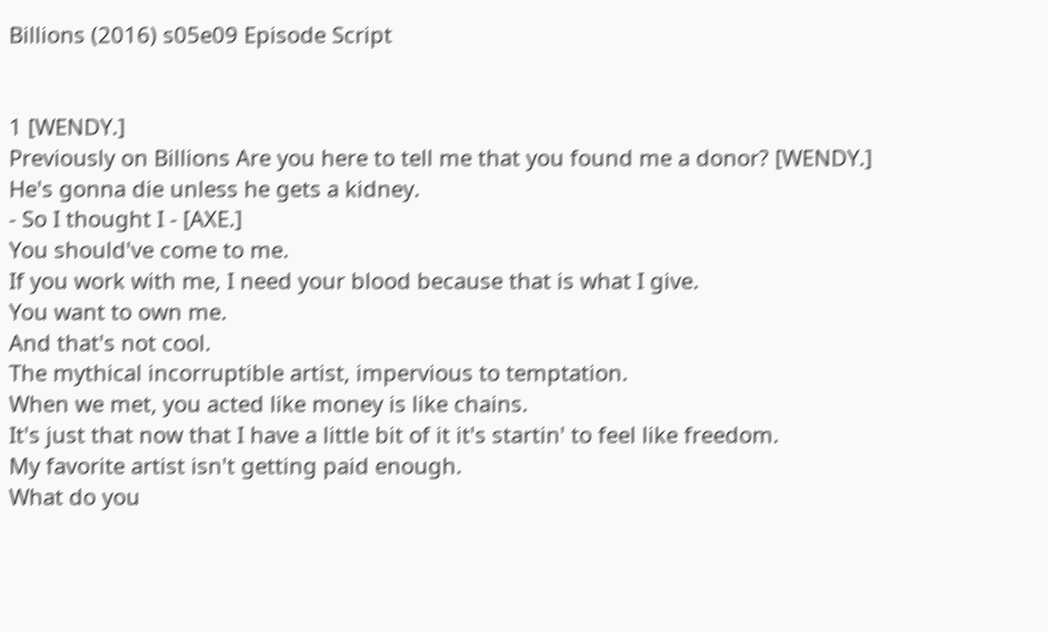Billions (2016) s05e09 Episode Script


1 [WENDY.]
Previously on Billions Are you here to tell me that you found me a donor? [WENDY.]
He's gonna die unless he gets a kidney.
- So I thought I - [AXE.]
You should've come to me.
If you work with me, I need your blood because that is what I give.
You want to own me.
And that's not cool.
The mythical incorruptible artist, impervious to temptation.
When we met, you acted like money is like chains.
It's just that now that I have a little bit of it it's startin' to feel like freedom.
My favorite artist isn't getting paid enough.
What do you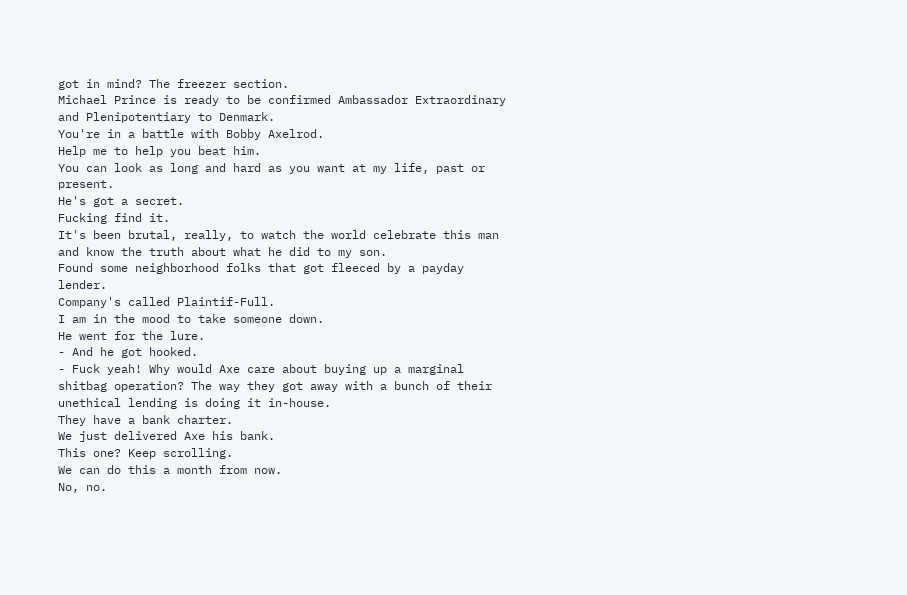got in mind? The freezer section.
Michael Prince is ready to be confirmed Ambassador Extraordinary and Plenipotentiary to Denmark.
You're in a battle with Bobby Axelrod.
Help me to help you beat him.
You can look as long and hard as you want at my life, past or present.
He's got a secret.
Fucking find it.
It's been brutal, really, to watch the world celebrate this man and know the truth about what he did to my son.
Found some neighborhood folks that got fleeced by a payday lender.
Company's called Plaintif-Full.
I am in the mood to take someone down.
He went for the lure.
- And he got hooked.
- Fuck yeah! Why would Axe care about buying up a marginal shitbag operation? The way they got away with a bunch of their unethical lending is doing it in-house.
They have a bank charter.
We just delivered Axe his bank.
This one? Keep scrolling.
We can do this a month from now.
No, no.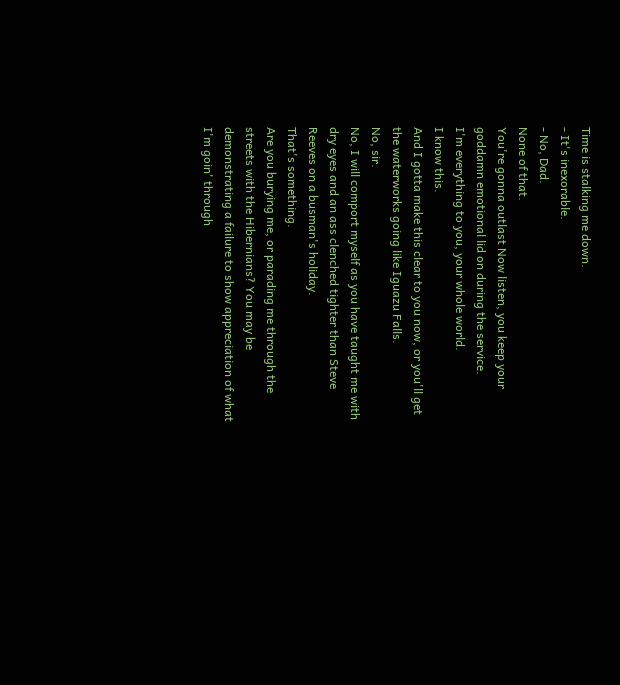Time is stalking me down.
- It's inexorable.
- No, Dad.
None of that.
You're gonna outlast Now listen, you keep your goddamn emotional lid on during the service.
I'm everything to you, your whole world.
I know this.
And I gotta make this clear to you now, or you'll get the waterworks going like Iguazu Falls.
No, sir.
No, I will comport myself as you have taught me with dry eyes and an ass clenched tighter than Steve Reeves on a busman's holiday.
That's something.
Are you burying me, or parading me through the streets with the Hibernians? You may be demonstrating a failure to show appreciation of what I'm goin' through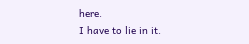here.
I have to lie in it.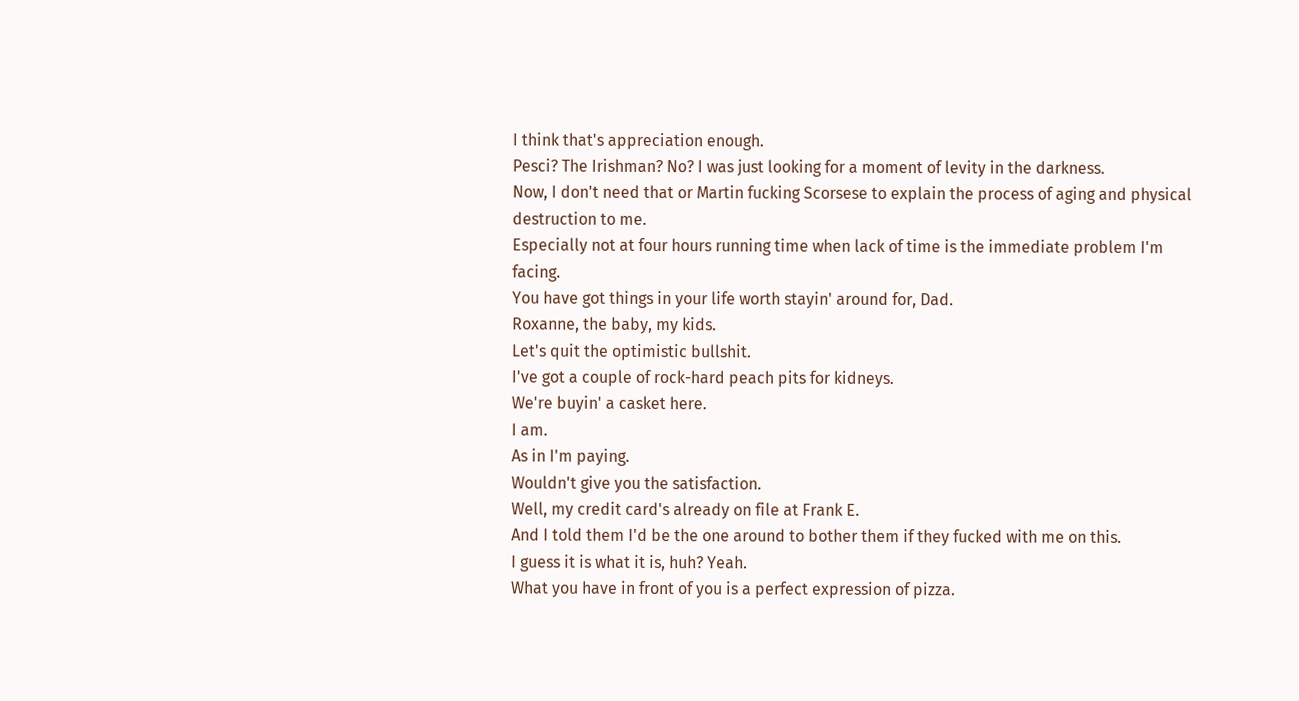I think that's appreciation enough.
Pesci? The Irishman? No? I was just looking for a moment of levity in the darkness.
Now, I don't need that or Martin fucking Scorsese to explain the process of aging and physical destruction to me.
Especially not at four hours running time when lack of time is the immediate problem I'm facing.
You have got things in your life worth stayin' around for, Dad.
Roxanne, the baby, my kids.
Let's quit the optimistic bullshit.
I've got a couple of rock-hard peach pits for kidneys.
We're buyin' a casket here.
I am.
As in I'm paying.
Wouldn't give you the satisfaction.
Well, my credit card's already on file at Frank E.
And I told them I'd be the one around to bother them if they fucked with me on this.
I guess it is what it is, huh? Yeah.
What you have in front of you is a perfect expression of pizza.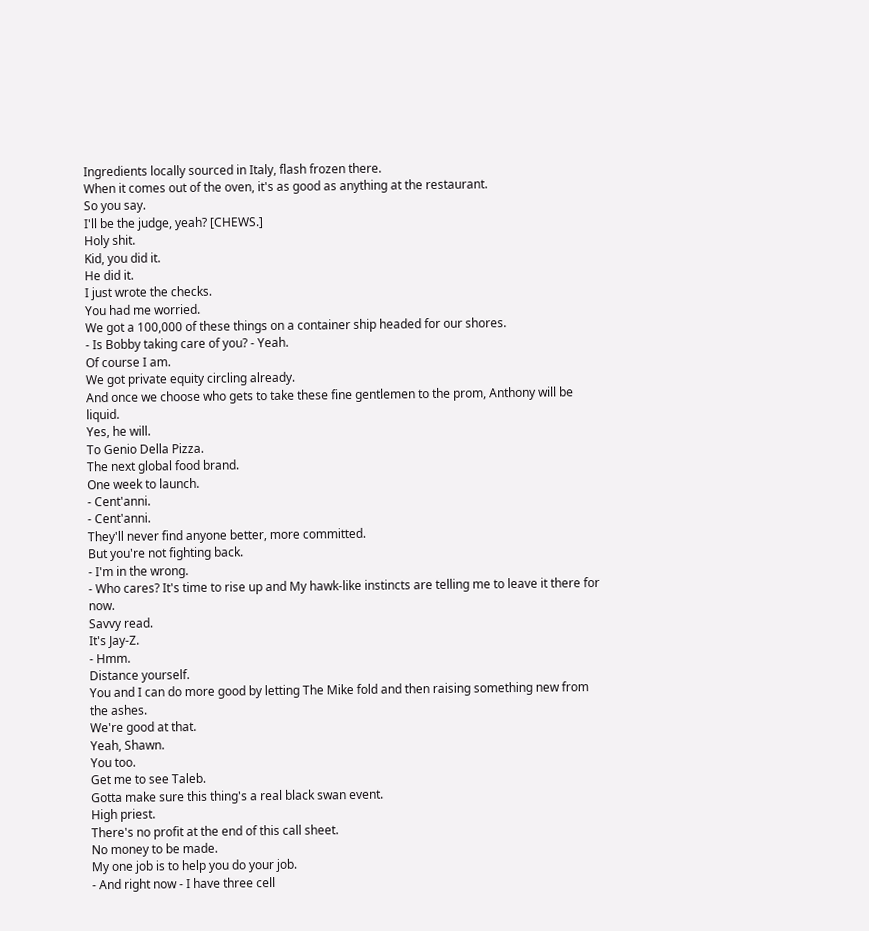Ingredients locally sourced in Italy, flash frozen there.
When it comes out of the oven, it's as good as anything at the restaurant.
So you say.
I'll be the judge, yeah? [CHEWS.]
Holy shit.
Kid, you did it.
He did it.
I just wrote the checks.
You had me worried.
We got a 100,000 of these things on a container ship headed for our shores.
- Is Bobby taking care of you? - Yeah.
Of course I am.
We got private equity circling already.
And once we choose who gets to take these fine gentlemen to the prom, Anthony will be liquid.
Yes, he will.
To Genio Della Pizza.
The next global food brand.
One week to launch.
- Cent'anni.
- Cent'anni.
They'll never find anyone better, more committed.
But you're not fighting back.
- I'm in the wrong.
- Who cares? It's time to rise up and My hawk-like instincts are telling me to leave it there for now.
Savvy read.
It's Jay-Z.
- Hmm.
Distance yourself.
You and I can do more good by letting The Mike fold and then raising something new from the ashes.
We're good at that.
Yeah, Shawn.
You too.
Get me to see Taleb.
Gotta make sure this thing's a real black swan event.
High priest.
There's no profit at the end of this call sheet.
No money to be made.
My one job is to help you do your job.
- And right now - I have three cell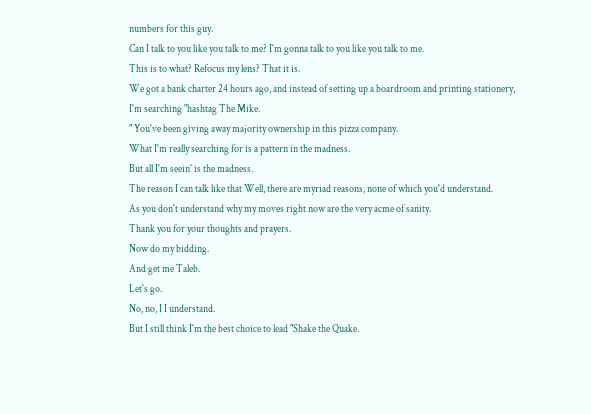numbers for this guy.
Can I talk to you like you talk to me? I'm gonna talk to you like you talk to me.
This is to what? Refocus my lens? That it is.
We got a bank charter 24 hours ago, and instead of setting up a boardroom and printing stationery, I'm searching "hashtag The Mike.
" You've been giving away majority ownership in this pizza company.
What I'm really searching for is a pattern in the madness.
But all I'm seein' is the madness.
The reason I can talk like that Well, there are myriad reasons, none of which you'd understand.
As you don't understand why my moves right now are the very acme of sanity.
Thank you for your thoughts and prayers.
Now do my bidding.
And get me Taleb.
Let's go.
No, no, I I understand.
But I still think I'm the best choice to lead "Shake the Quake.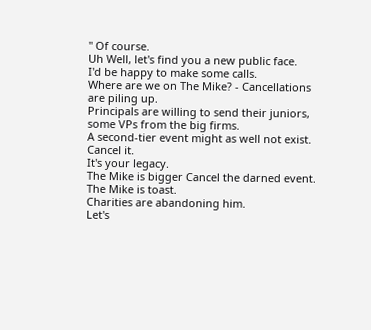" Of course.
Uh Well, let's find you a new public face.
I'd be happy to make some calls.
Where are we on The Mike? - Cancellations are piling up.
Principals are willing to send their juniors, some VPs from the big firms.
A second-tier event might as well not exist.
Cancel it.
It's your legacy.
The Mike is bigger Cancel the darned event.
The Mike is toast.
Charities are abandoning him.
Let's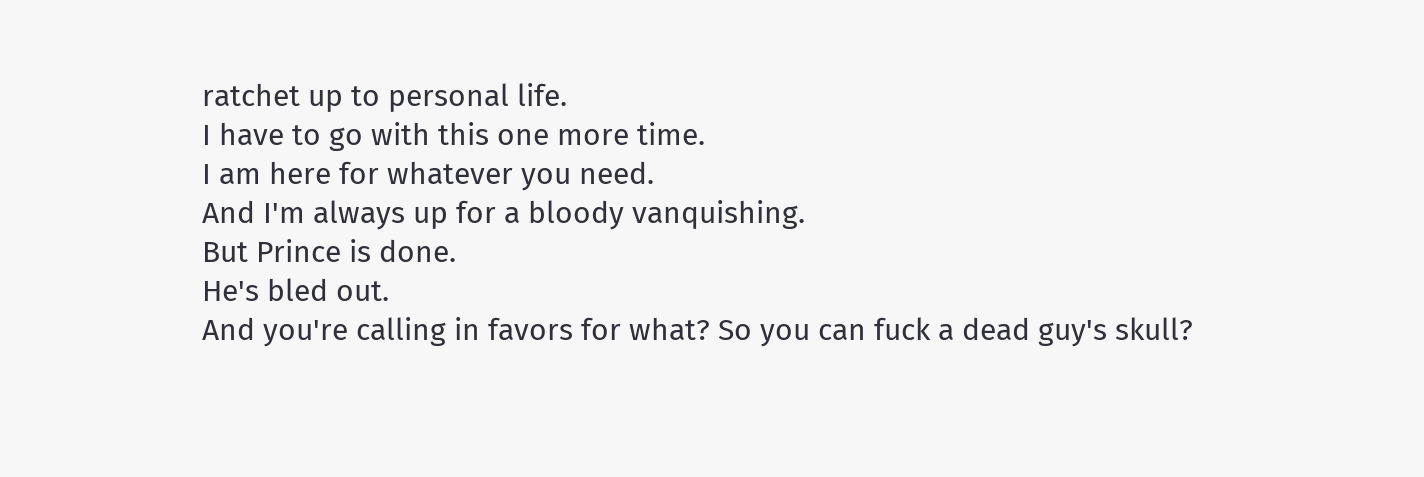ratchet up to personal life.
I have to go with this one more time.
I am here for whatever you need.
And I'm always up for a bloody vanquishing.
But Prince is done.
He's bled out.
And you're calling in favors for what? So you can fuck a dead guy's skull?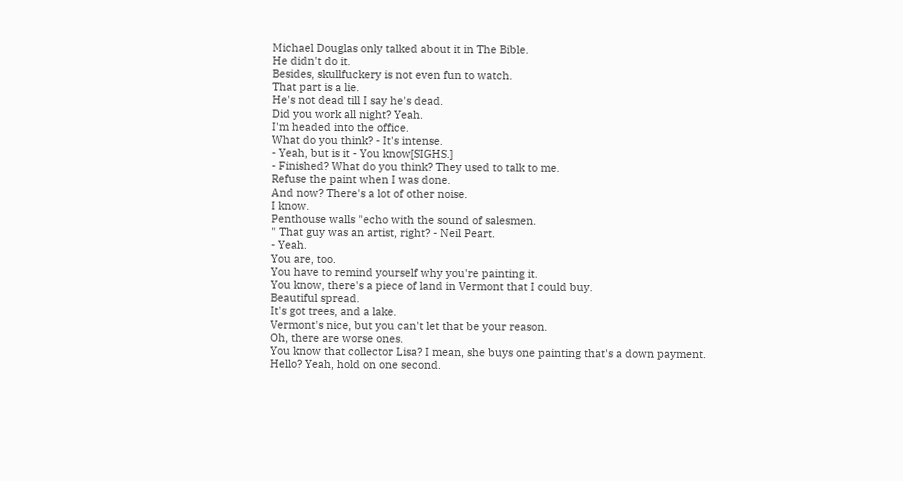Michael Douglas only talked about it in The Bible.
He didn't do it.
Besides, skullfuckery is not even fun to watch.
That part is a lie.
He's not dead till I say he's dead.
Did you work all night? Yeah.
I'm headed into the office.
What do you think? - It's intense.
- Yeah, but is it - You know[SIGHS.]
- Finished? What do you think? They used to talk to me.
Refuse the paint when I was done.
And now? There's a lot of other noise.
I know.
Penthouse walls "echo with the sound of salesmen.
" That guy was an artist, right? - Neil Peart.
- Yeah.
You are, too.
You have to remind yourself why you're painting it.
You know, there's a piece of land in Vermont that I could buy.
Beautiful spread.
It's got trees, and a lake.
Vermont's nice, but you can't let that be your reason.
Oh, there are worse ones.
You know that collector Lisa? I mean, she buys one painting that's a down payment.
Hello? Yeah, hold on one second.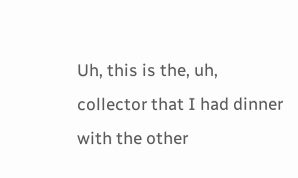Uh, this is the, uh, collector that I had dinner with the other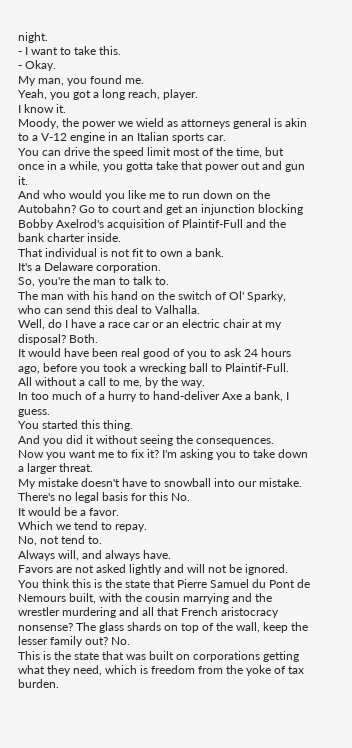night.
- I want to take this.
- Okay.
My man, you found me.
Yeah, you got a long reach, player.
I know it.
Moody, the power we wield as attorneys general is akin to a V-12 engine in an Italian sports car.
You can drive the speed limit most of the time, but once in a while, you gotta take that power out and gun it.
And who would you like me to run down on the Autobahn? Go to court and get an injunction blocking Bobby Axelrod's acquisition of Plaintif-Full and the bank charter inside.
That individual is not fit to own a bank.
It's a Delaware corporation.
So, you're the man to talk to.
The man with his hand on the switch of Ol' Sparky, who can send this deal to Valhalla.
Well, do I have a race car or an electric chair at my disposal? Both.
It would have been real good of you to ask 24 hours ago, before you took a wrecking ball to Plaintif-Full.
All without a call to me, by the way.
In too much of a hurry to hand-deliver Axe a bank, I guess.
You started this thing.
And you did it without seeing the consequences.
Now you want me to fix it? I'm asking you to take down a larger threat.
My mistake doesn't have to snowball into our mistake.
There's no legal basis for this No.
It would be a favor.
Which we tend to repay.
No, not tend to.
Always will, and always have.
Favors are not asked lightly and will not be ignored.
You think this is the state that Pierre Samuel du Pont de Nemours built, with the cousin marrying and the wrestler murdering and all that French aristocracy nonsense? The glass shards on top of the wall, keep the lesser family out? No.
This is the state that was built on corporations getting what they need, which is freedom from the yoke of tax burden.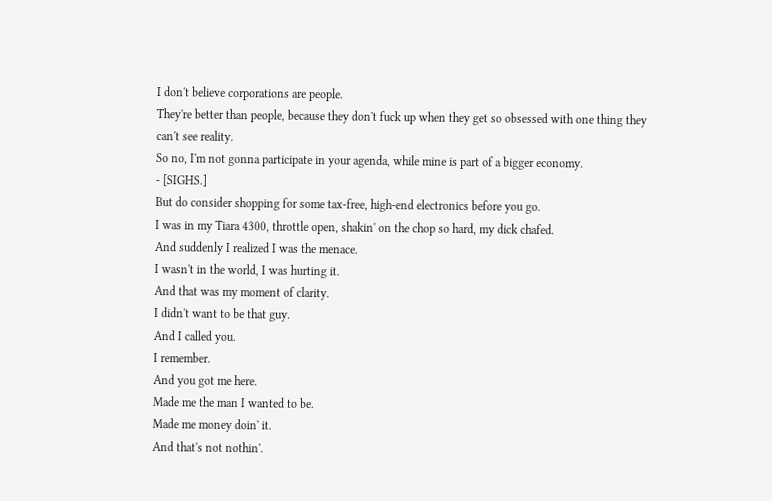I don't believe corporations are people.
They're better than people, because they don't fuck up when they get so obsessed with one thing they can't see reality.
So no, I'm not gonna participate in your agenda, while mine is part of a bigger economy.
- [SIGHS.]
But do consider shopping for some tax-free, high-end electronics before you go.
I was in my Tiara 4300, throttle open, shakin' on the chop so hard, my dick chafed.
And suddenly I realized I was the menace.
I wasn't in the world, I was hurting it.
And that was my moment of clarity.
I didn't want to be that guy.
And I called you.
I remember.
And you got me here.
Made me the man I wanted to be.
Made me money doin' it.
And that's not nothin'.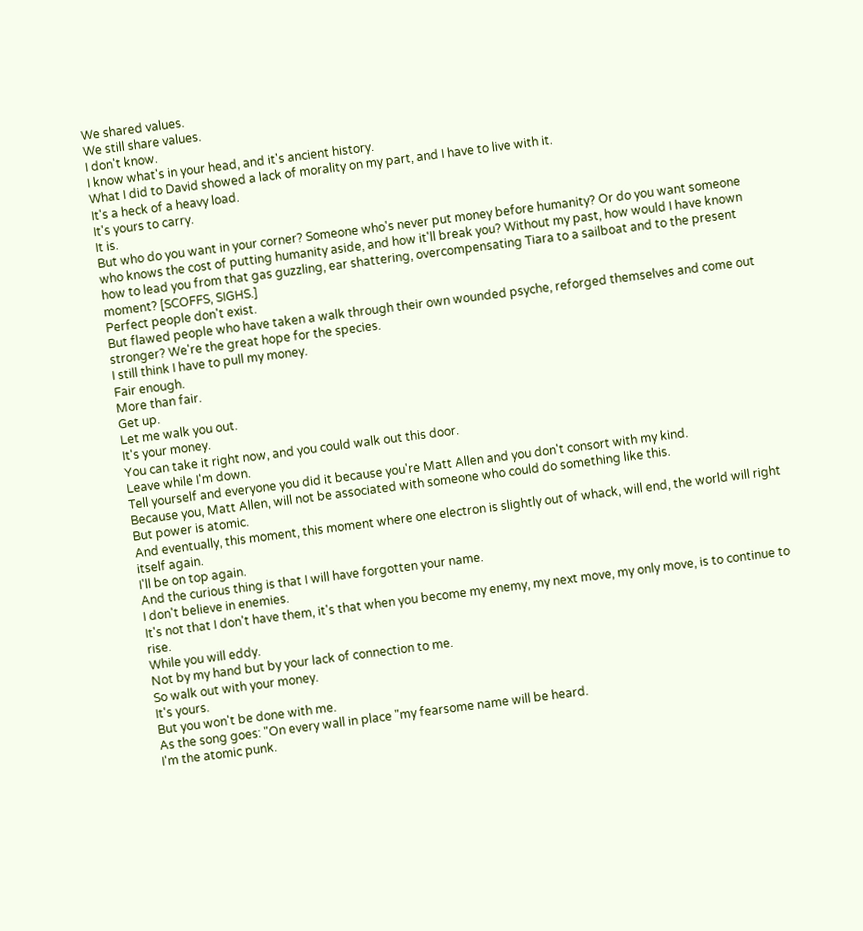We shared values.
We still share values.
I don't know.
I know what's in your head, and it's ancient history.
What I did to David showed a lack of morality on my part, and I have to live with it.
It's a heck of a heavy load.
It's yours to carry.
It is.
But who do you want in your corner? Someone who's never put money before humanity? Or do you want someone who knows the cost of putting humanity aside, and how it'll break you? Without my past, how would I have known how to lead you from that gas guzzling, ear shattering, overcompensating Tiara to a sailboat and to the present moment? [SCOFFS, SIGHS.]
Perfect people don't exist.
But flawed people who have taken a walk through their own wounded psyche, reforged themselves and come out stronger? We're the great hope for the species.
I still think I have to pull my money.
Fair enough.
More than fair.
Get up.
Let me walk you out.
It's your money.
You can take it right now, and you could walk out this door.
Leave while I'm down.
Tell yourself and everyone you did it because you're Matt Allen and you don't consort with my kind.
Because you, Matt Allen, will not be associated with someone who could do something like this.
But power is atomic.
And eventually, this moment, this moment where one electron is slightly out of whack, will end, the world will right itself again.
I'll be on top again.
And the curious thing is that I will have forgotten your name.
I don't believe in enemies.
It's not that I don't have them, it's that when you become my enemy, my next move, my only move, is to continue to rise.
While you will eddy.
Not by my hand but by your lack of connection to me.
So walk out with your money.
It's yours.
But you won't be done with me.
As the song goes: "On every wall in place "my fearsome name will be heard.
I'm the atomic punk.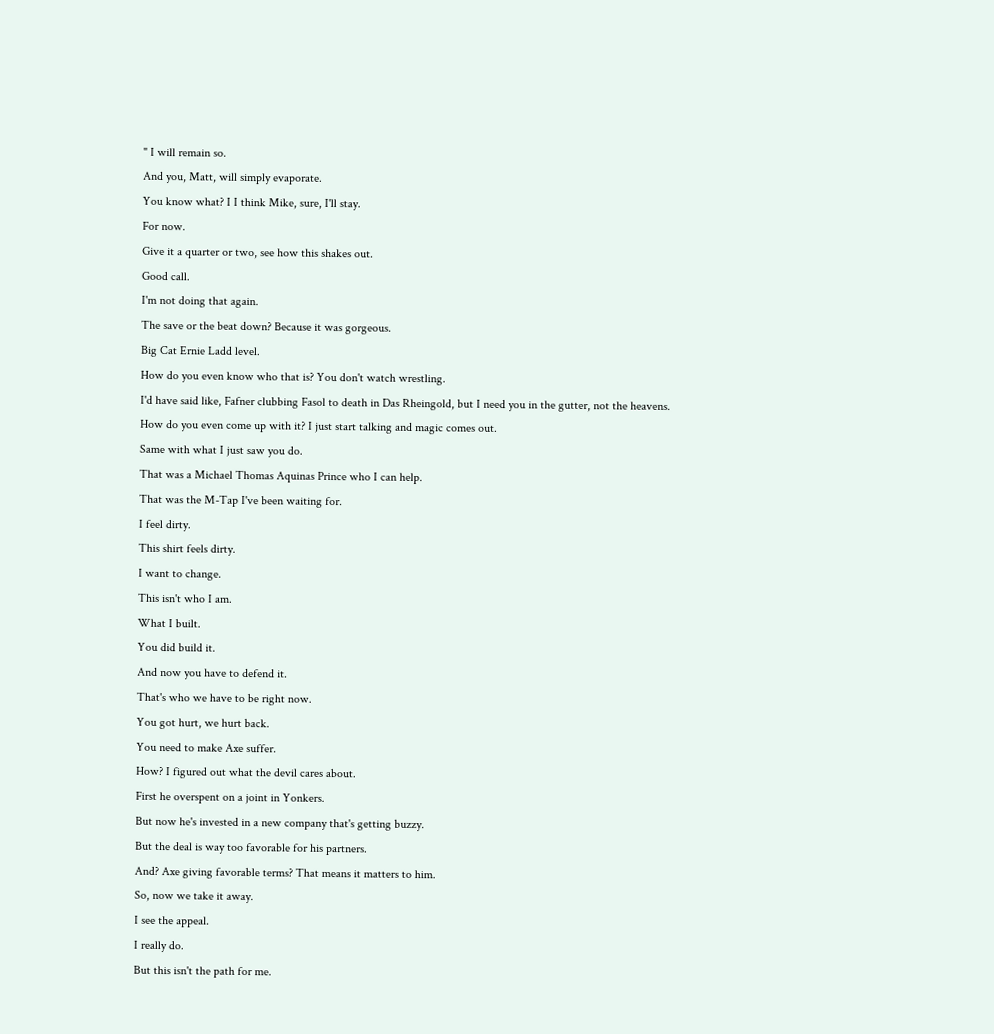" I will remain so.
And you, Matt, will simply evaporate.
You know what? I I think Mike, sure, I'll stay.
For now.
Give it a quarter or two, see how this shakes out.
Good call.
I'm not doing that again.
The save or the beat down? Because it was gorgeous.
Big Cat Ernie Ladd level.
How do you even know who that is? You don't watch wrestling.
I'd have said like, Fafner clubbing Fasol to death in Das Rheingold, but I need you in the gutter, not the heavens.
How do you even come up with it? I just start talking and magic comes out.
Same with what I just saw you do.
That was a Michael Thomas Aquinas Prince who I can help.
That was the M-Tap I've been waiting for.
I feel dirty.
This shirt feels dirty.
I want to change.
This isn't who I am.
What I built.
You did build it.
And now you have to defend it.
That's who we have to be right now.
You got hurt, we hurt back.
You need to make Axe suffer.
How? I figured out what the devil cares about.
First he overspent on a joint in Yonkers.
But now he's invested in a new company that's getting buzzy.
But the deal is way too favorable for his partners.
And? Axe giving favorable terms? That means it matters to him.
So, now we take it away.
I see the appeal.
I really do.
But this isn't the path for me.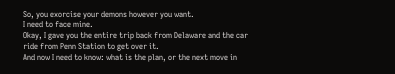So, you exorcise your demons however you want.
I need to face mine.
Okay, I gave you the entire trip back from Delaware and the car ride from Penn Station to get over it.
And now I need to know: what is the plan, or the next move in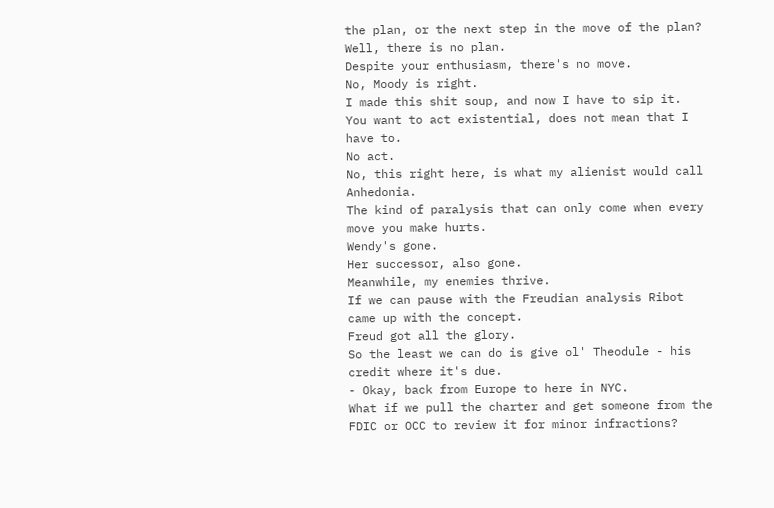the plan, or the next step in the move of the plan? Well, there is no plan.
Despite your enthusiasm, there's no move.
No, Moody is right.
I made this shit soup, and now I have to sip it.
You want to act existential, does not mean that I have to.
No act.
No, this right here, is what my alienist would call Anhedonia.
The kind of paralysis that can only come when every move you make hurts.
Wendy's gone.
Her successor, also gone.
Meanwhile, my enemies thrive.
If we can pause with the Freudian analysis Ribot came up with the concept.
Freud got all the glory.
So the least we can do is give ol' Theodule - his credit where it's due.
- Okay, back from Europe to here in NYC.
What if we pull the charter and get someone from the FDIC or OCC to review it for minor infractions?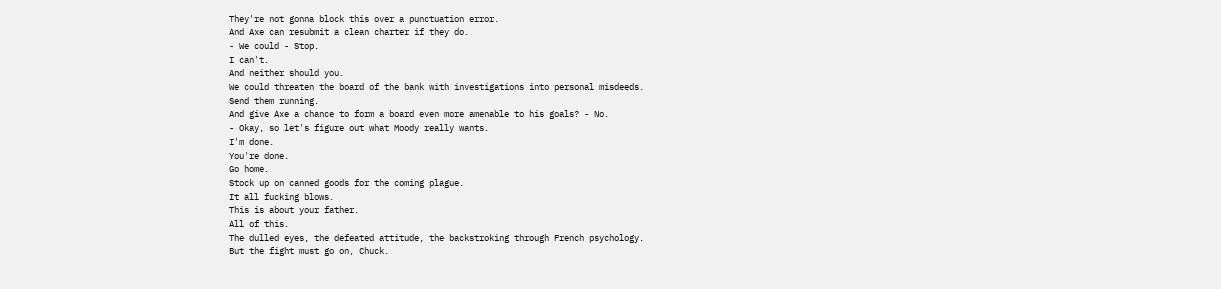They're not gonna block this over a punctuation error.
And Axe can resubmit a clean charter if they do.
- We could - Stop.
I can't.
And neither should you.
We could threaten the board of the bank with investigations into personal misdeeds.
Send them running.
And give Axe a chance to form a board even more amenable to his goals? - No.
- Okay, so let's figure out what Moody really wants.
I'm done.
You're done.
Go home.
Stock up on canned goods for the coming plague.
It all fucking blows.
This is about your father.
All of this.
The dulled eyes, the defeated attitude, the backstroking through French psychology.
But the fight must go on, Chuck.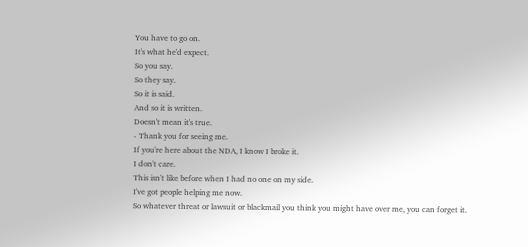You have to go on.
It's what he'd expect.
So you say.
So they say.
So it is said.
And so it is written.
Doesn't mean it's true.
- Thank you for seeing me.
If you're here about the NDA, I know I broke it.
I don't care.
This isn't like before when I had no one on my side.
I've got people helping me now.
So whatever threat or lawsuit or blackmail you think you might have over me, you can forget it.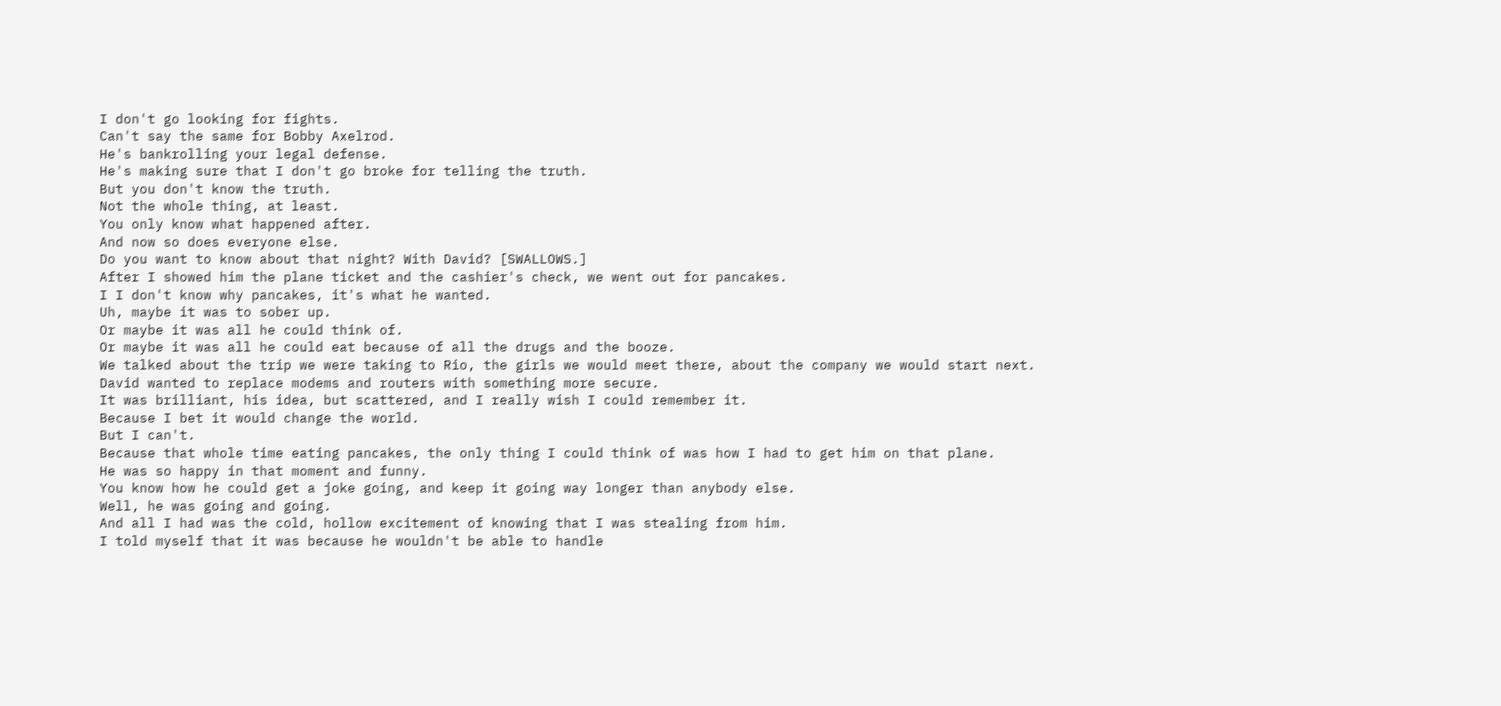I don't go looking for fights.
Can't say the same for Bobby Axelrod.
He's bankrolling your legal defense.
He's making sure that I don't go broke for telling the truth.
But you don't know the truth.
Not the whole thing, at least.
You only know what happened after.
And now so does everyone else.
Do you want to know about that night? With David? [SWALLOWS.]
After I showed him the plane ticket and the cashier's check, we went out for pancakes.
I I don't know why pancakes, it's what he wanted.
Uh, maybe it was to sober up.
Or maybe it was all he could think of.
Or maybe it was all he could eat because of all the drugs and the booze.
We talked about the trip we were taking to Rio, the girls we would meet there, about the company we would start next.
David wanted to replace modems and routers with something more secure.
It was brilliant, his idea, but scattered, and I really wish I could remember it.
Because I bet it would change the world.
But I can't.
Because that whole time eating pancakes, the only thing I could think of was how I had to get him on that plane.
He was so happy in that moment and funny.
You know how he could get a joke going, and keep it going way longer than anybody else.
Well, he was going and going.
And all I had was the cold, hollow excitement of knowing that I was stealing from him.
I told myself that it was because he wouldn't be able to handle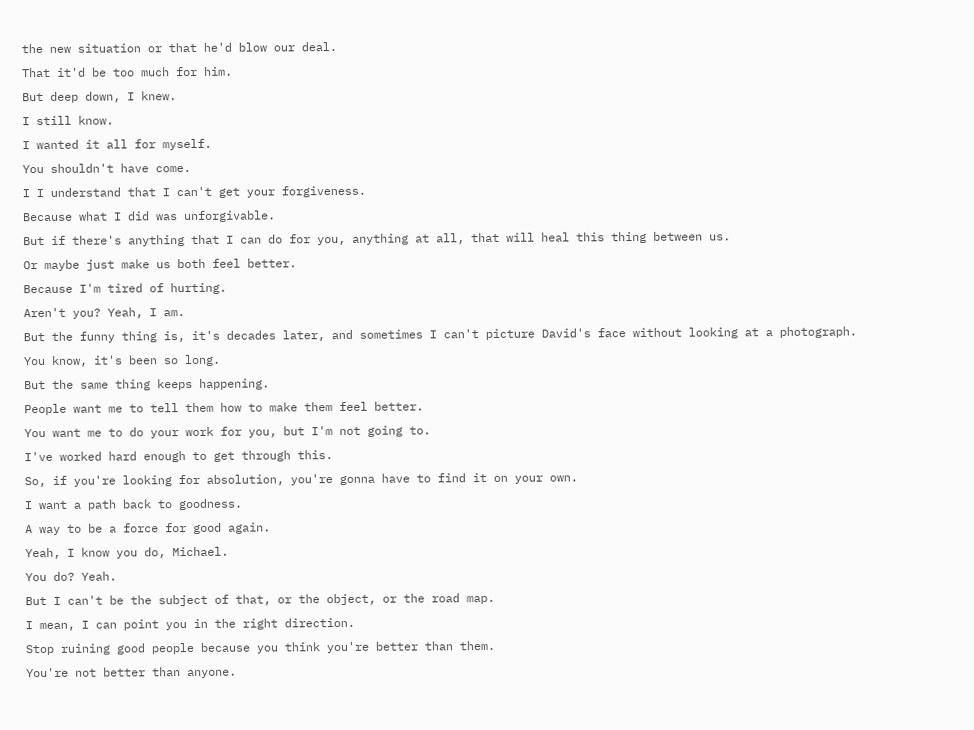the new situation or that he'd blow our deal.
That it'd be too much for him.
But deep down, I knew.
I still know.
I wanted it all for myself.
You shouldn't have come.
I I understand that I can't get your forgiveness.
Because what I did was unforgivable.
But if there's anything that I can do for you, anything at all, that will heal this thing between us.
Or maybe just make us both feel better.
Because I'm tired of hurting.
Aren't you? Yeah, I am.
But the funny thing is, it's decades later, and sometimes I can't picture David's face without looking at a photograph.
You know, it's been so long.
But the same thing keeps happening.
People want me to tell them how to make them feel better.
You want me to do your work for you, but I'm not going to.
I've worked hard enough to get through this.
So, if you're looking for absolution, you're gonna have to find it on your own.
I want a path back to goodness.
A way to be a force for good again.
Yeah, I know you do, Michael.
You do? Yeah.
But I can't be the subject of that, or the object, or the road map.
I mean, I can point you in the right direction.
Stop ruining good people because you think you're better than them.
You're not better than anyone.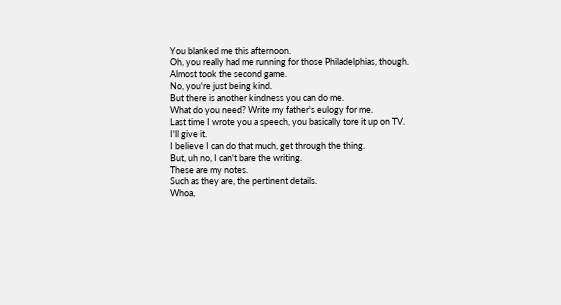You blanked me this afternoon.
Oh, you really had me running for those Philadelphias, though.
Almost took the second game.
No, you're just being kind.
But there is another kindness you can do me.
What do you need? Write my father's eulogy for me.
Last time I wrote you a speech, you basically tore it up on TV.
I'll give it.
I believe I can do that much, get through the thing.
But, uh no, I can't bare the writing.
These are my notes.
Such as they are, the pertinent details.
Whoa,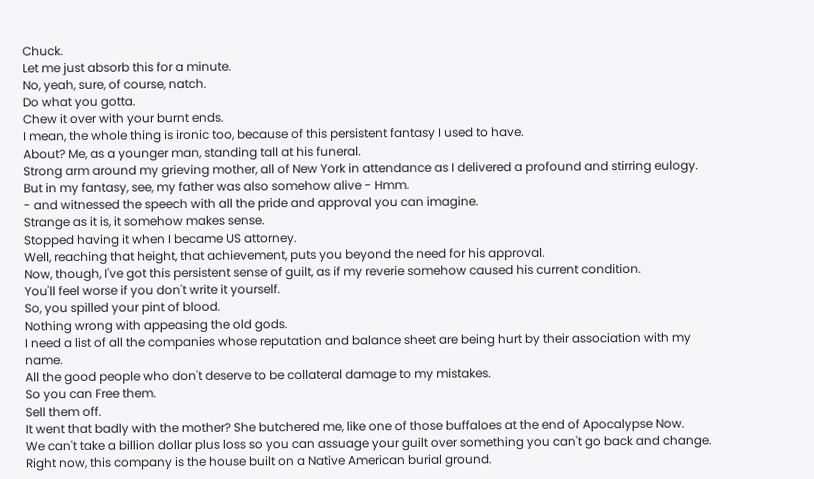Chuck.
Let me just absorb this for a minute.
No, yeah, sure, of course, natch.
Do what you gotta.
Chew it over with your burnt ends.
I mean, the whole thing is ironic too, because of this persistent fantasy I used to have.
About? Me, as a younger man, standing tall at his funeral.
Strong arm around my grieving mother, all of New York in attendance as I delivered a profound and stirring eulogy.
But in my fantasy, see, my father was also somehow alive - Hmm.
- and witnessed the speech with all the pride and approval you can imagine.
Strange as it is, it somehow makes sense.
Stopped having it when I became US attorney.
Well, reaching that height, that achievement, puts you beyond the need for his approval.
Now, though, I've got this persistent sense of guilt, as if my reverie somehow caused his current condition.
You'll feel worse if you don't write it yourself.
So, you spilled your pint of blood.
Nothing wrong with appeasing the old gods.
I need a list of all the companies whose reputation and balance sheet are being hurt by their association with my name.
All the good people who don't deserve to be collateral damage to my mistakes.
So you can Free them.
Sell them off.
It went that badly with the mother? She butchered me, like one of those buffaloes at the end of Apocalypse Now.
We can't take a billion dollar plus loss so you can assuage your guilt over something you can't go back and change.
Right now, this company is the house built on a Native American burial ground.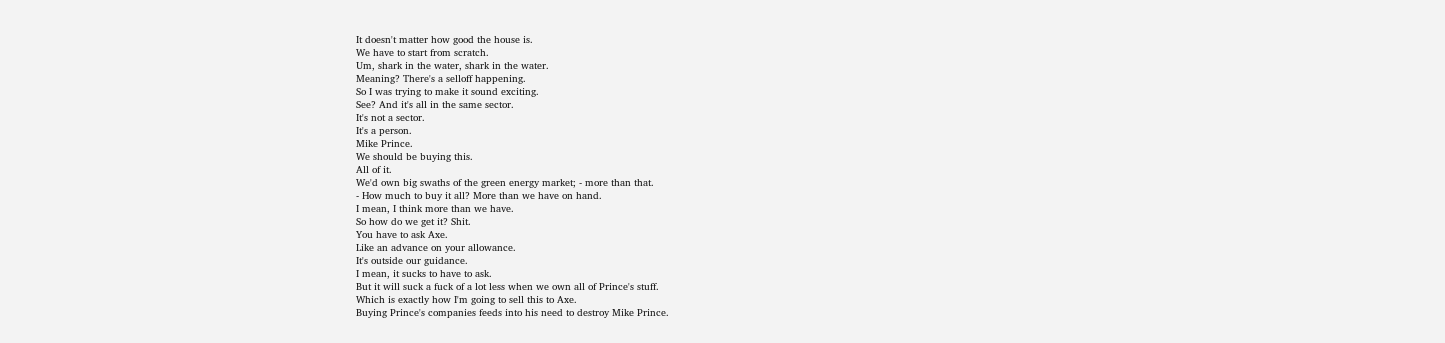It doesn't matter how good the house is.
We have to start from scratch.
Um, shark in the water, shark in the water.
Meaning? There's a selloff happening.
So I was trying to make it sound exciting.
See? And it's all in the same sector.
It's not a sector.
It's a person.
Mike Prince.
We should be buying this.
All of it.
We'd own big swaths of the green energy market; - more than that.
- How much to buy it all? More than we have on hand.
I mean, I think more than we have.
So how do we get it? Shit.
You have to ask Axe.
Like an advance on your allowance.
It's outside our guidance.
I mean, it sucks to have to ask.
But it will suck a fuck of a lot less when we own all of Prince's stuff.
Which is exactly how I'm going to sell this to Axe.
Buying Prince's companies feeds into his need to destroy Mike Prince.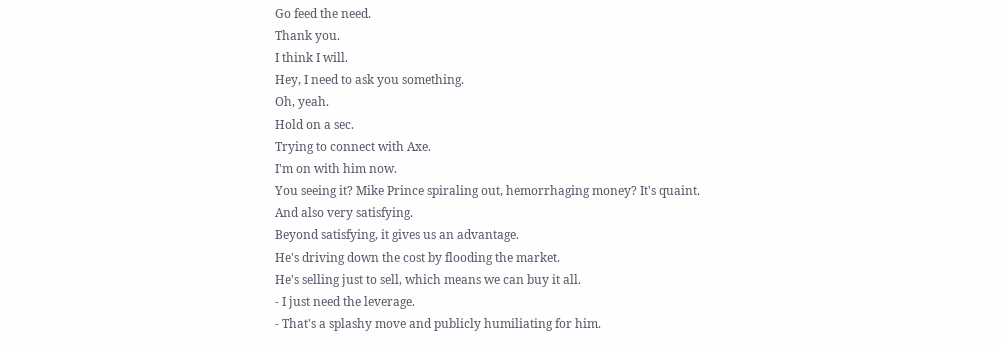Go feed the need.
Thank you.
I think I will.
Hey, I need to ask you something.
Oh, yeah.
Hold on a sec.
Trying to connect with Axe.
I'm on with him now.
You seeing it? Mike Prince spiraling out, hemorrhaging money? It's quaint.
And also very satisfying.
Beyond satisfying, it gives us an advantage.
He's driving down the cost by flooding the market.
He's selling just to sell, which means we can buy it all.
- I just need the leverage.
- That's a splashy move and publicly humiliating for him.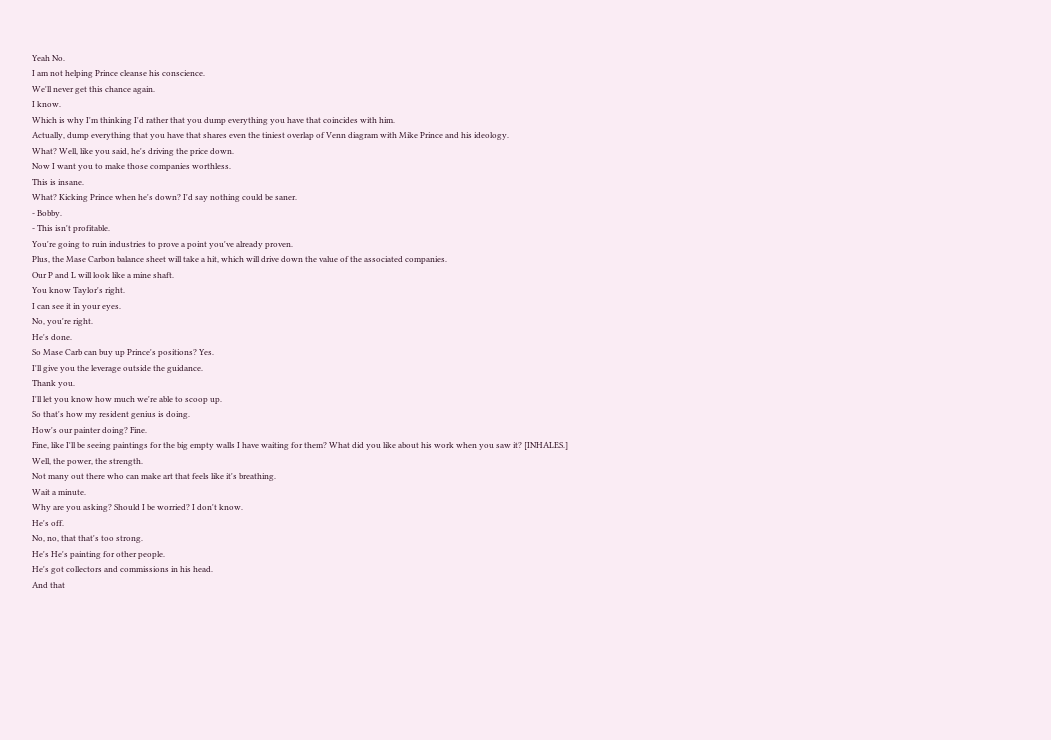Yeah No.
I am not helping Prince cleanse his conscience.
We'll never get this chance again.
I know.
Which is why I'm thinking I'd rather that you dump everything you have that coincides with him.
Actually, dump everything that you have that shares even the tiniest overlap of Venn diagram with Mike Prince and his ideology.
What? Well, like you said, he's driving the price down.
Now I want you to make those companies worthless.
This is insane.
What? Kicking Prince when he's down? I'd say nothing could be saner.
- Bobby.
- This isn't profitable.
You're going to ruin industries to prove a point you've already proven.
Plus, the Mase Carbon balance sheet will take a hit, which will drive down the value of the associated companies.
Our P and L will look like a mine shaft.
You know Taylor's right.
I can see it in your eyes.
No, you're right.
He's done.
So Mase Carb can buy up Prince's positions? Yes.
I'll give you the leverage outside the guidance.
Thank you.
I'll let you know how much we're able to scoop up.
So that's how my resident genius is doing.
How's our painter doing? Fine.
Fine, like I'll be seeing paintings for the big empty walls I have waiting for them? What did you like about his work when you saw it? [INHALES.]
Well, the power, the strength.
Not many out there who can make art that feels like it's breathing.
Wait a minute.
Why are you asking? Should I be worried? I don't know.
He's off.
No, no, that that's too strong.
He's He's painting for other people.
He's got collectors and commissions in his head.
And that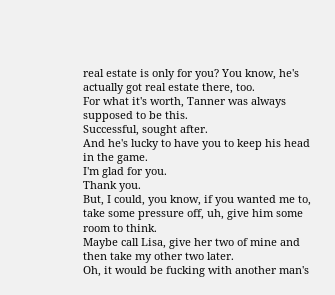real estate is only for you? You know, he's actually got real estate there, too.
For what it's worth, Tanner was always supposed to be this.
Successful, sought after.
And he's lucky to have you to keep his head in the game.
I'm glad for you.
Thank you.
But, I could, you know, if you wanted me to, take some pressure off, uh, give him some room to think.
Maybe call Lisa, give her two of mine and then take my other two later.
Oh, it would be fucking with another man's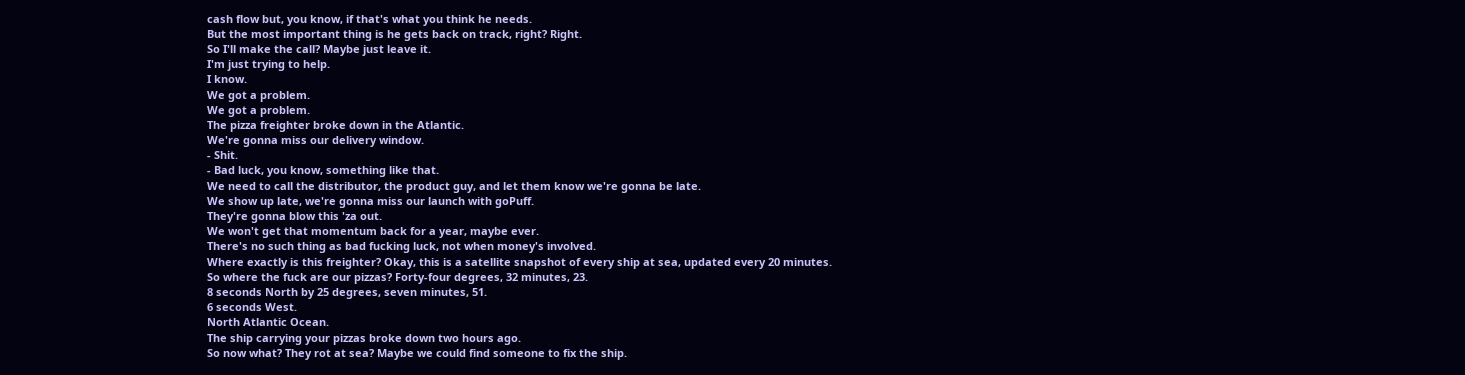cash flow but, you know, if that's what you think he needs.
But the most important thing is he gets back on track, right? Right.
So I'll make the call? Maybe just leave it.
I'm just trying to help.
I know.
We got a problem.
We got a problem.
The pizza freighter broke down in the Atlantic.
We're gonna miss our delivery window.
- Shit.
- Bad luck, you know, something like that.
We need to call the distributor, the product guy, and let them know we're gonna be late.
We show up late, we're gonna miss our launch with goPuff.
They're gonna blow this 'za out.
We won't get that momentum back for a year, maybe ever.
There's no such thing as bad fucking luck, not when money's involved.
Where exactly is this freighter? Okay, this is a satellite snapshot of every ship at sea, updated every 20 minutes.
So where the fuck are our pizzas? Forty-four degrees, 32 minutes, 23.
8 seconds North by 25 degrees, seven minutes, 51.
6 seconds West.
North Atlantic Ocean.
The ship carrying your pizzas broke down two hours ago.
So now what? They rot at sea? Maybe we could find someone to fix the ship.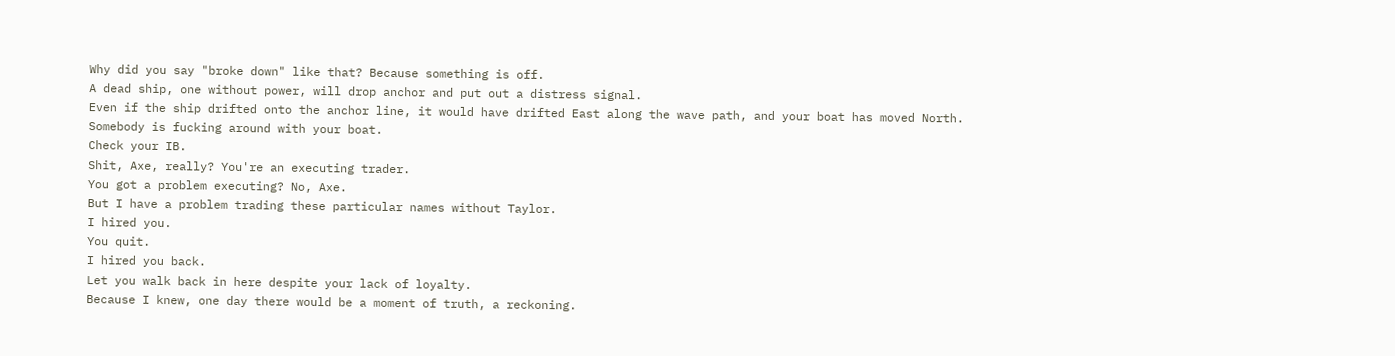Why did you say "broke down" like that? Because something is off.
A dead ship, one without power, will drop anchor and put out a distress signal.
Even if the ship drifted onto the anchor line, it would have drifted East along the wave path, and your boat has moved North.
Somebody is fucking around with your boat.
Check your IB.
Shit, Axe, really? You're an executing trader.
You got a problem executing? No, Axe.
But I have a problem trading these particular names without Taylor.
I hired you.
You quit.
I hired you back.
Let you walk back in here despite your lack of loyalty.
Because I knew, one day there would be a moment of truth, a reckoning.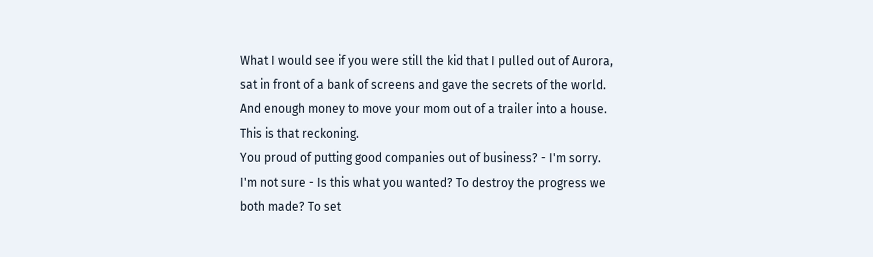What I would see if you were still the kid that I pulled out of Aurora, sat in front of a bank of screens and gave the secrets of the world.
And enough money to move your mom out of a trailer into a house.
This is that reckoning.
You proud of putting good companies out of business? - I'm sorry.
I'm not sure - Is this what you wanted? To destroy the progress we both made? To set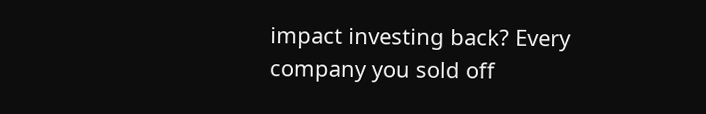impact investing back? Every company you sold off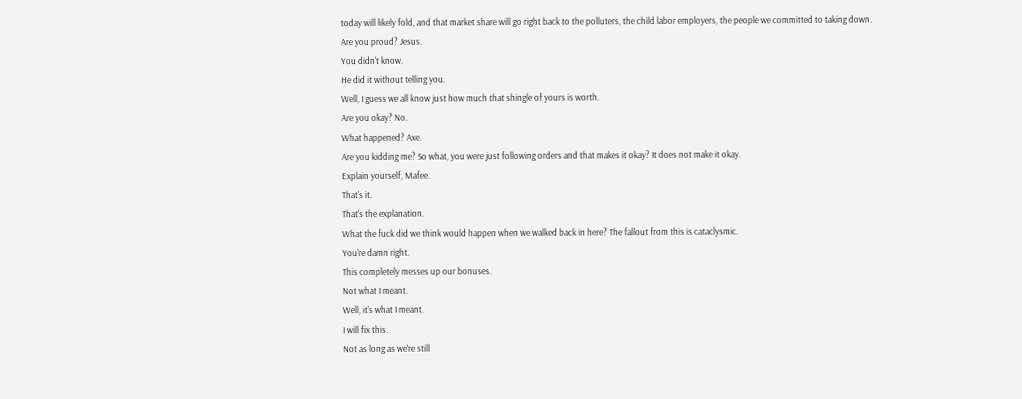today will likely fold, and that market share will go right back to the polluters, the child labor employers, the people we committed to taking down.
Are you proud? Jesus.
You didn't know.
He did it without telling you.
Well, I guess we all know just how much that shingle of yours is worth.
Are you okay? No.
What happened? Axe.
Are you kidding me? So what, you were just following orders and that makes it okay? It does not make it okay.
Explain yourself, Mafee.
That's it.
That's the explanation.
What the fuck did we think would happen when we walked back in here? The fallout from this is cataclysmic.
You're damn right.
This completely messes up our bonuses.
Not what I meant.
Well, it's what I meant.
I will fix this.
Not as long as we're still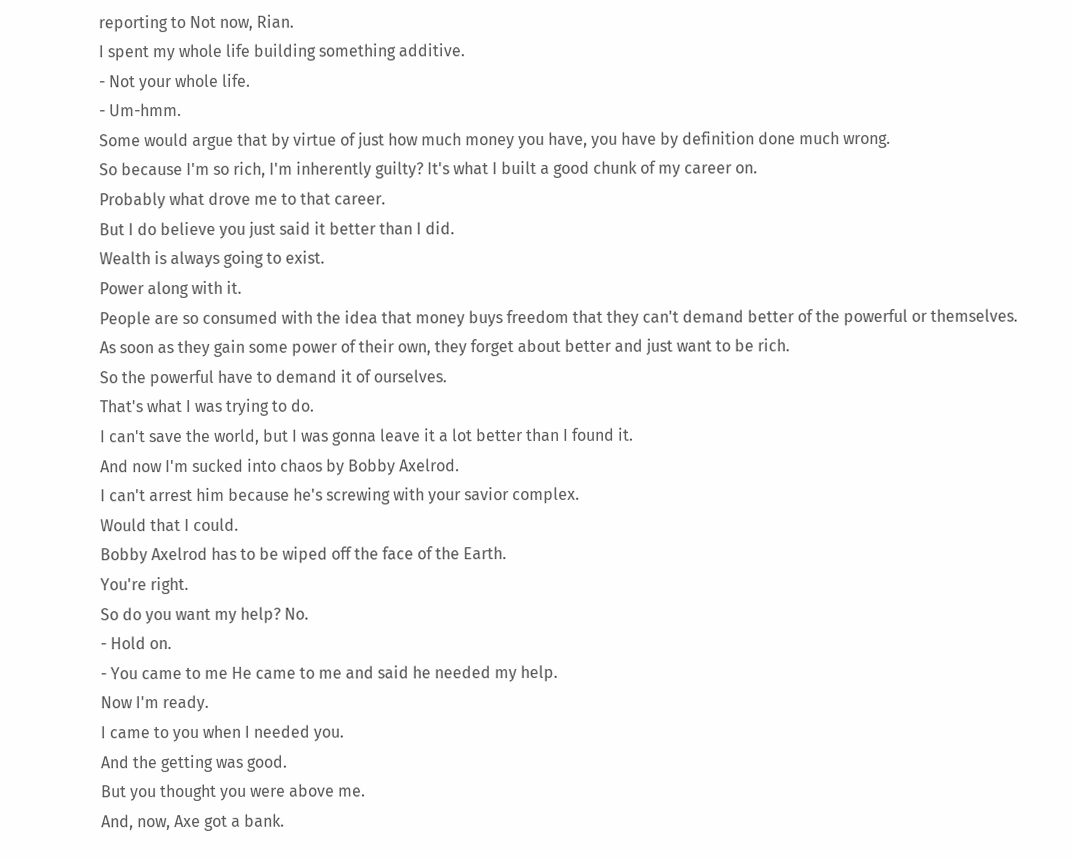reporting to Not now, Rian.
I spent my whole life building something additive.
- Not your whole life.
- Um-hmm.
Some would argue that by virtue of just how much money you have, you have by definition done much wrong.
So because I'm so rich, I'm inherently guilty? It's what I built a good chunk of my career on.
Probably what drove me to that career.
But I do believe you just said it better than I did.
Wealth is always going to exist.
Power along with it.
People are so consumed with the idea that money buys freedom that they can't demand better of the powerful or themselves.
As soon as they gain some power of their own, they forget about better and just want to be rich.
So the powerful have to demand it of ourselves.
That's what I was trying to do.
I can't save the world, but I was gonna leave it a lot better than I found it.
And now I'm sucked into chaos by Bobby Axelrod.
I can't arrest him because he's screwing with your savior complex.
Would that I could.
Bobby Axelrod has to be wiped off the face of the Earth.
You're right.
So do you want my help? No.
- Hold on.
- You came to me He came to me and said he needed my help.
Now I'm ready.
I came to you when I needed you.
And the getting was good.
But you thought you were above me.
And, now, Axe got a bank.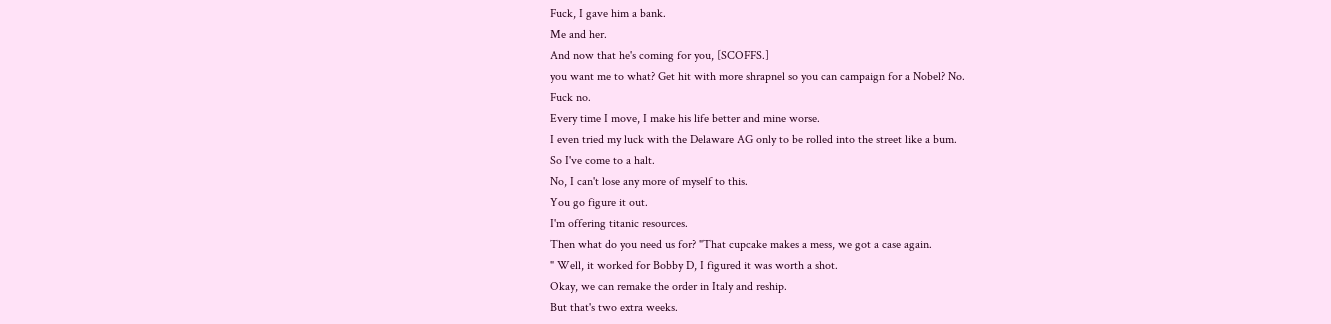Fuck, I gave him a bank.
Me and her.
And now that he's coming for you, [SCOFFS.]
you want me to what? Get hit with more shrapnel so you can campaign for a Nobel? No.
Fuck no.
Every time I move, I make his life better and mine worse.
I even tried my luck with the Delaware AG only to be rolled into the street like a bum.
So I've come to a halt.
No, I can't lose any more of myself to this.
You go figure it out.
I'm offering titanic resources.
Then what do you need us for? "That cupcake makes a mess, we got a case again.
" Well, it worked for Bobby D, I figured it was worth a shot.
Okay, we can remake the order in Italy and reship.
But that's two extra weeks.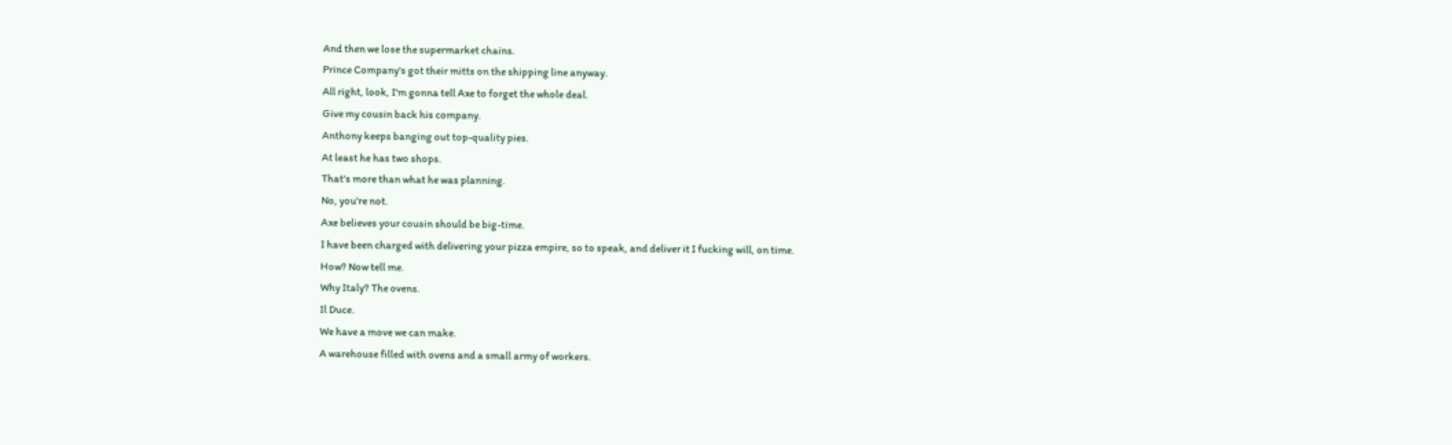And then we lose the supermarket chains.
Prince Company's got their mitts on the shipping line anyway.
All right, look, I'm gonna tell Axe to forget the whole deal.
Give my cousin back his company.
Anthony keeps banging out top-quality pies.
At least he has two shops.
That's more than what he was planning.
No, you're not.
Axe believes your cousin should be big-time.
I have been charged with delivering your pizza empire, so to speak, and deliver it I fucking will, on time.
How? Now tell me.
Why Italy? The ovens.
Il Duce.
We have a move we can make.
A warehouse filled with ovens and a small army of workers.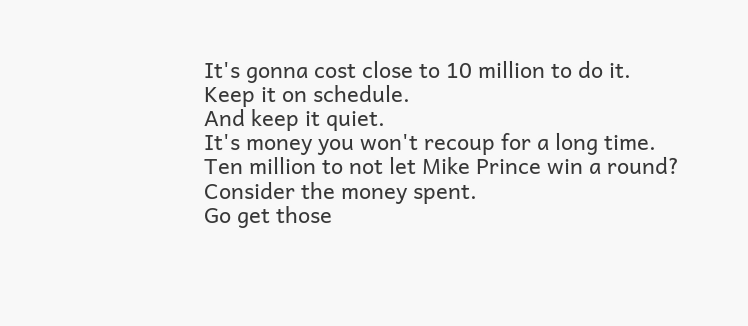It's gonna cost close to 10 million to do it.
Keep it on schedule.
And keep it quiet.
It's money you won't recoup for a long time.
Ten million to not let Mike Prince win a round? Consider the money spent.
Go get those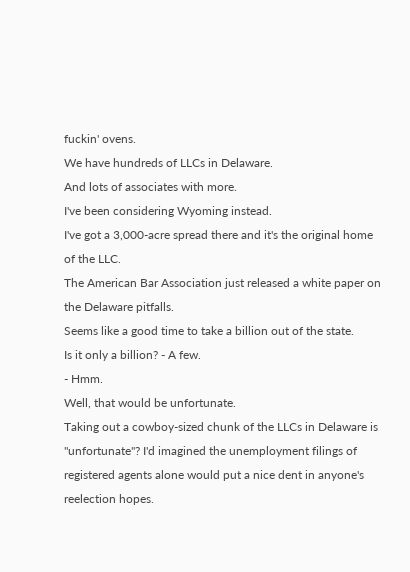fuckin' ovens.
We have hundreds of LLCs in Delaware.
And lots of associates with more.
I've been considering Wyoming instead.
I've got a 3,000-acre spread there and it's the original home of the LLC.
The American Bar Association just released a white paper on the Delaware pitfalls.
Seems like a good time to take a billion out of the state.
Is it only a billion? - A few.
- Hmm.
Well, that would be unfortunate.
Taking out a cowboy-sized chunk of the LLCs in Delaware is "unfortunate"? I'd imagined the unemployment filings of registered agents alone would put a nice dent in anyone's reelection hopes.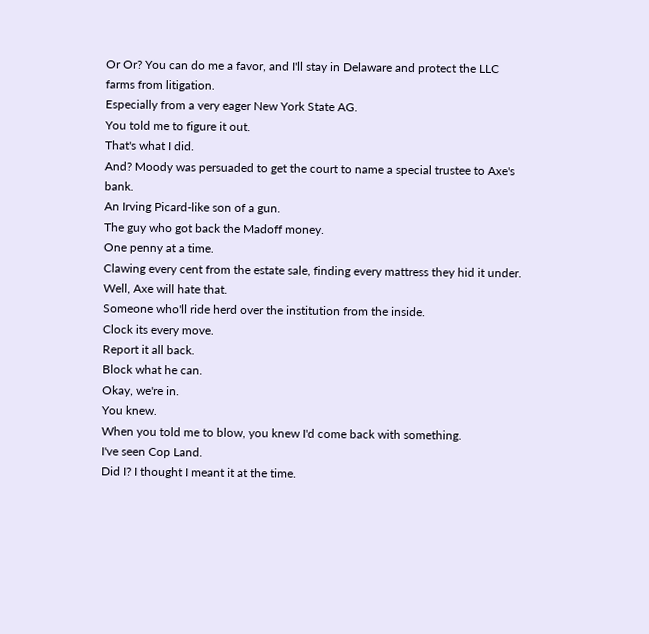Or Or? You can do me a favor, and I'll stay in Delaware and protect the LLC farms from litigation.
Especially from a very eager New York State AG.
You told me to figure it out.
That's what I did.
And? Moody was persuaded to get the court to name a special trustee to Axe's bank.
An Irving Picard-like son of a gun.
The guy who got back the Madoff money.
One penny at a time.
Clawing every cent from the estate sale, finding every mattress they hid it under.
Well, Axe will hate that.
Someone who'll ride herd over the institution from the inside.
Clock its every move.
Report it all back.
Block what he can.
Okay, we're in.
You knew.
When you told me to blow, you knew I'd come back with something.
I've seen Cop Land.
Did I? I thought I meant it at the time.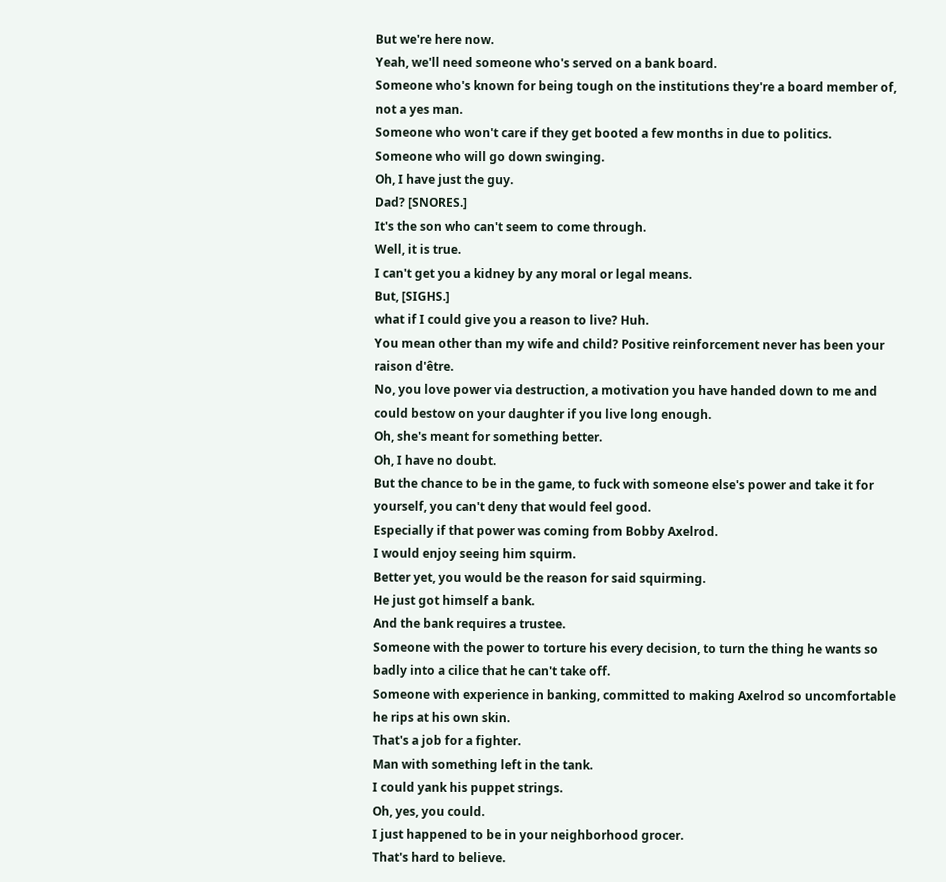But we're here now.
Yeah, we'll need someone who's served on a bank board.
Someone who's known for being tough on the institutions they're a board member of, not a yes man.
Someone who won't care if they get booted a few months in due to politics.
Someone who will go down swinging.
Oh, I have just the guy.
Dad? [SNORES.]
It's the son who can't seem to come through.
Well, it is true.
I can't get you a kidney by any moral or legal means.
But, [SIGHS.]
what if I could give you a reason to live? Huh.
You mean other than my wife and child? Positive reinforcement never has been your raison d'être.
No, you love power via destruction, a motivation you have handed down to me and could bestow on your daughter if you live long enough.
Oh, she's meant for something better.
Oh, I have no doubt.
But the chance to be in the game, to fuck with someone else's power and take it for yourself, you can't deny that would feel good.
Especially if that power was coming from Bobby Axelrod.
I would enjoy seeing him squirm.
Better yet, you would be the reason for said squirming.
He just got himself a bank.
And the bank requires a trustee.
Someone with the power to torture his every decision, to turn the thing he wants so badly into a cilice that he can't take off.
Someone with experience in banking, committed to making Axelrod so uncomfortable he rips at his own skin.
That's a job for a fighter.
Man with something left in the tank.
I could yank his puppet strings.
Oh, yes, you could.
I just happened to be in your neighborhood grocer.
That's hard to believe.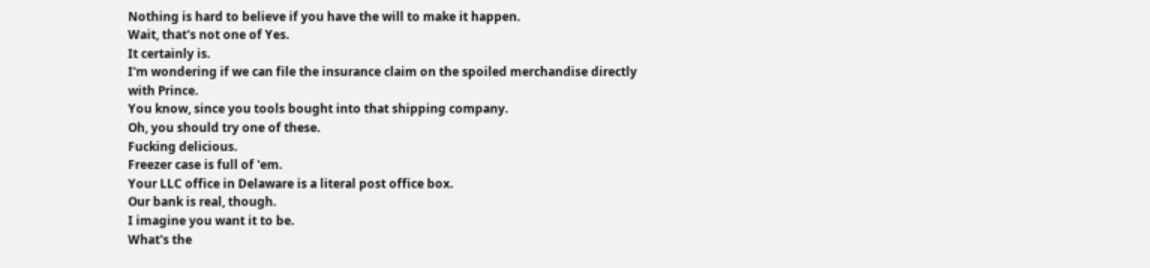Nothing is hard to believe if you have the will to make it happen.
Wait, that's not one of Yes.
It certainly is.
I'm wondering if we can file the insurance claim on the spoiled merchandise directly with Prince.
You know, since you tools bought into that shipping company.
Oh, you should try one of these.
Fucking delicious.
Freezer case is full of 'em.
Your LLC office in Delaware is a literal post office box.
Our bank is real, though.
I imagine you want it to be.
What's the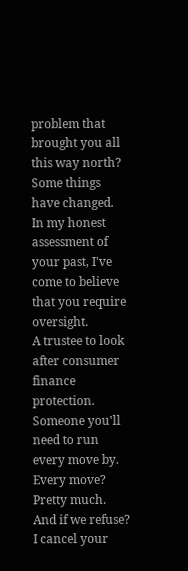problem that brought you all this way north? Some things have changed.
In my honest assessment of your past, I've come to believe that you require oversight.
A trustee to look after consumer finance protection.
Someone you'll need to run every move by.
Every move? Pretty much.
And if we refuse? I cancel your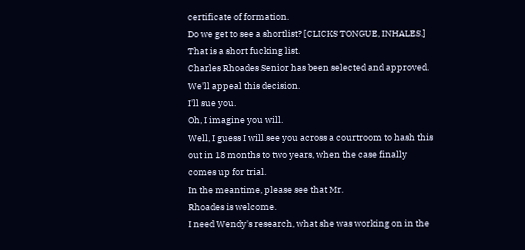certificate of formation.
Do we get to see a shortlist? [CLICKS TONGUE, INHALES.]
That is a short fucking list.
Charles Rhoades Senior has been selected and approved.
We'll appeal this decision.
I'll sue you.
Oh, I imagine you will.
Well, I guess I will see you across a courtroom to hash this out in 18 months to two years, when the case finally comes up for trial.
In the meantime, please see that Mr.
Rhoades is welcome.
I need Wendy's research, what she was working on in the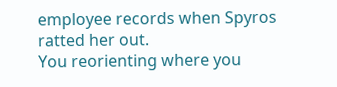employee records when Spyros ratted her out.
You reorienting where you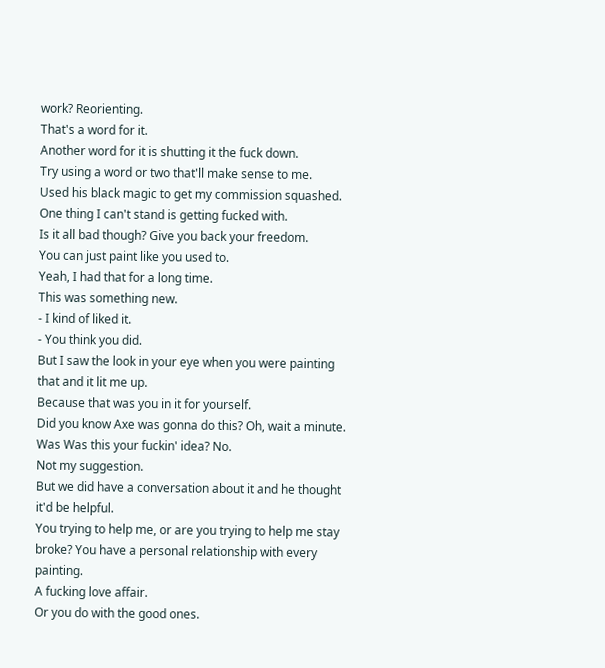work? Reorienting.
That's a word for it.
Another word for it is shutting it the fuck down.
Try using a word or two that'll make sense to me.
Used his black magic to get my commission squashed.
One thing I can't stand is getting fucked with.
Is it all bad though? Give you back your freedom.
You can just paint like you used to.
Yeah, I had that for a long time.
This was something new.
- I kind of liked it.
- You think you did.
But I saw the look in your eye when you were painting that and it lit me up.
Because that was you in it for yourself.
Did you know Axe was gonna do this? Oh, wait a minute.
Was Was this your fuckin' idea? No.
Not my suggestion.
But we did have a conversation about it and he thought it'd be helpful.
You trying to help me, or are you trying to help me stay broke? You have a personal relationship with every painting.
A fucking love affair.
Or you do with the good ones.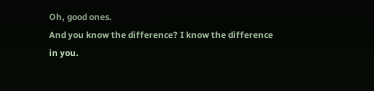Oh, good ones.
And you know the difference? I know the difference in you.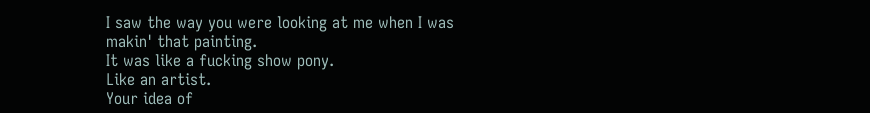I saw the way you were looking at me when I was makin' that painting.
It was like a fucking show pony.
Like an artist.
Your idea of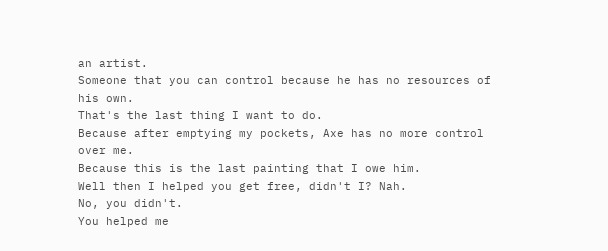an artist.
Someone that you can control because he has no resources of his own.
That's the last thing I want to do.
Because after emptying my pockets, Axe has no more control over me.
Because this is the last painting that I owe him.
Well then I helped you get free, didn't I? Nah.
No, you didn't.
You helped me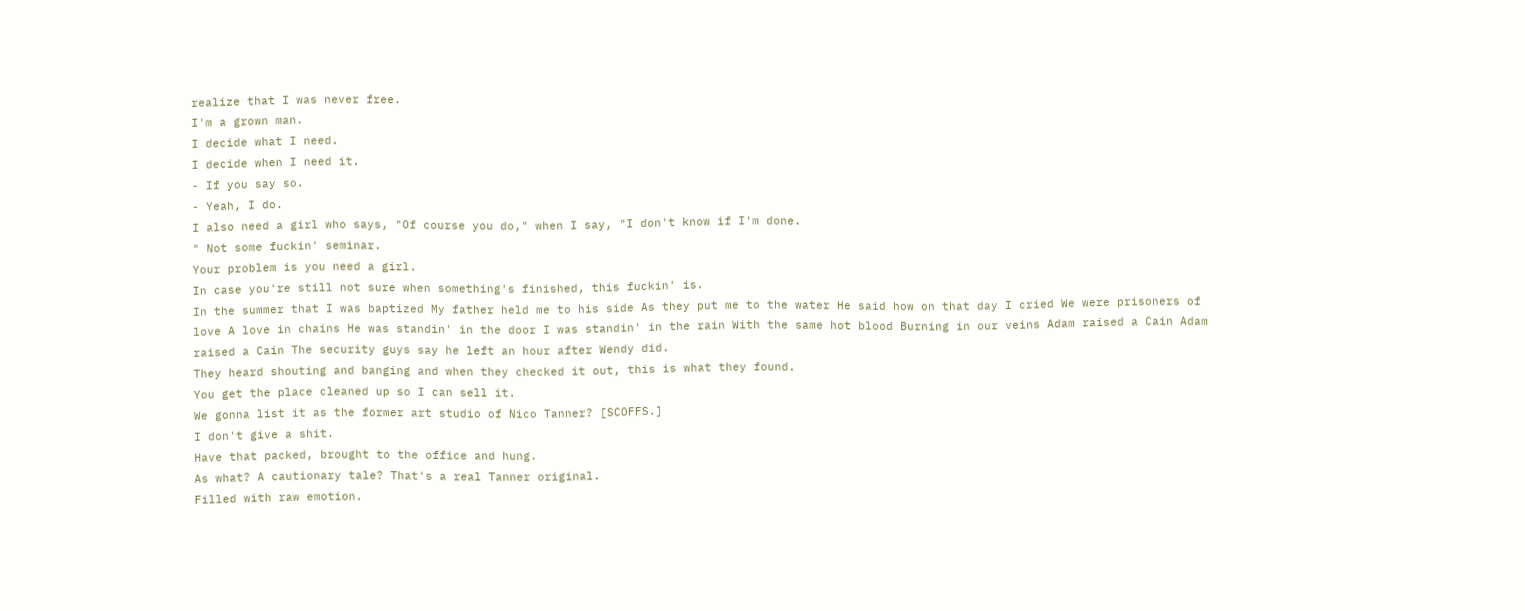realize that I was never free.
I'm a grown man.
I decide what I need.
I decide when I need it.
- If you say so.
- Yeah, I do.
I also need a girl who says, "Of course you do," when I say, "I don't know if I'm done.
" Not some fuckin' seminar.
Your problem is you need a girl.
In case you're still not sure when something's finished, this fuckin' is.
In the summer that I was baptized My father held me to his side As they put me to the water He said how on that day I cried We were prisoners of love A love in chains He was standin' in the door I was standin' in the rain With the same hot blood Burning in our veins Adam raised a Cain Adam raised a Cain The security guys say he left an hour after Wendy did.
They heard shouting and banging and when they checked it out, this is what they found.
You get the place cleaned up so I can sell it.
We gonna list it as the former art studio of Nico Tanner? [SCOFFS.]
I don't give a shit.
Have that packed, brought to the office and hung.
As what? A cautionary tale? That's a real Tanner original.
Filled with raw emotion.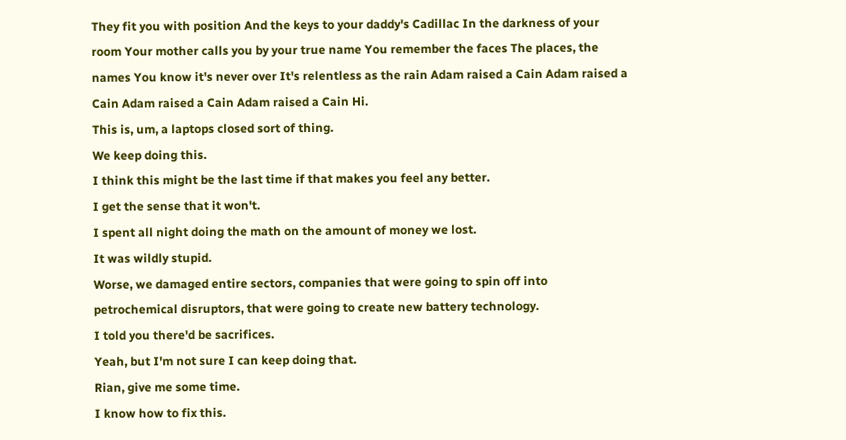They fit you with position And the keys to your daddy's Cadillac In the darkness of your room Your mother calls you by your true name You remember the faces The places, the names You know it's never over It's relentless as the rain Adam raised a Cain Adam raised a Cain Adam raised a Cain Adam raised a Cain Hi.
This is, um, a laptops closed sort of thing.
We keep doing this.
I think this might be the last time if that makes you feel any better.
I get the sense that it won't.
I spent all night doing the math on the amount of money we lost.
It was wildly stupid.
Worse, we damaged entire sectors, companies that were going to spin off into petrochemical disruptors, that were going to create new battery technology.
I told you there'd be sacrifices.
Yeah, but I'm not sure I can keep doing that.
Rian, give me some time.
I know how to fix this.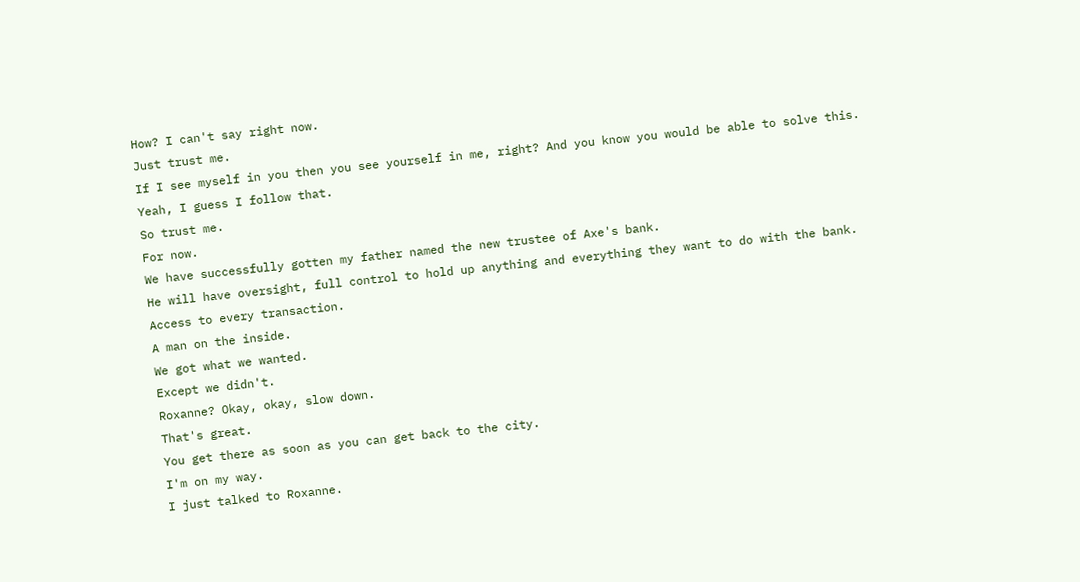How? I can't say right now.
Just trust me.
If I see myself in you then you see yourself in me, right? And you know you would be able to solve this.
Yeah, I guess I follow that.
So trust me.
For now.
We have successfully gotten my father named the new trustee of Axe's bank.
He will have oversight, full control to hold up anything and everything they want to do with the bank.
Access to every transaction.
A man on the inside.
We got what we wanted.
Except we didn't.
Roxanne? Okay, okay, slow down.
That's great.
You get there as soon as you can get back to the city.
I'm on my way.
I just talked to Roxanne.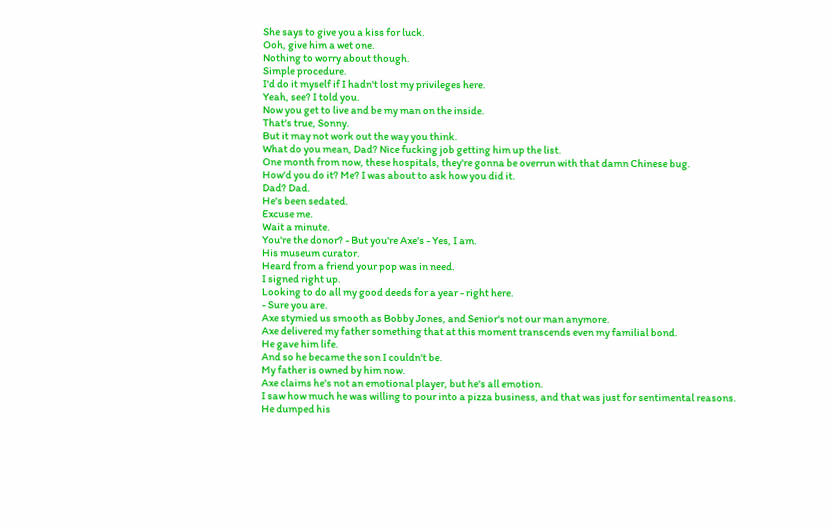She says to give you a kiss for luck.
Ooh, give him a wet one.
Nothing to worry about though.
Simple procedure.
I'd do it myself if I hadn't lost my privileges here.
Yeah, see? I told you.
Now you get to live and be my man on the inside.
That's true, Sonny.
But it may not work out the way you think.
What do you mean, Dad? Nice fucking job getting him up the list.
One month from now, these hospitals, they're gonna be overrun with that damn Chinese bug.
How'd you do it? Me? I was about to ask how you did it.
Dad? Dad.
He's been sedated.
Excuse me.
Wait a minute.
You're the donor? - But you're Axe's - Yes, I am.
His museum curator.
Heard from a friend your pop was in need.
I signed right up.
Looking to do all my good deeds for a year - right here.
- Sure you are.
Axe stymied us smooth as Bobby Jones, and Senior's not our man anymore.
Axe delivered my father something that at this moment transcends even my familial bond.
He gave him life.
And so he became the son I couldn't be.
My father is owned by him now.
Axe claims he's not an emotional player, but he's all emotion.
I saw how much he was willing to pour into a pizza business, and that was just for sentimental reasons.
He dumped his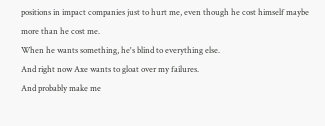positions in impact companies just to hurt me, even though he cost himself maybe more than he cost me.
When he wants something, he's blind to everything else.
And right now Axe wants to gloat over my failures.
And probably make me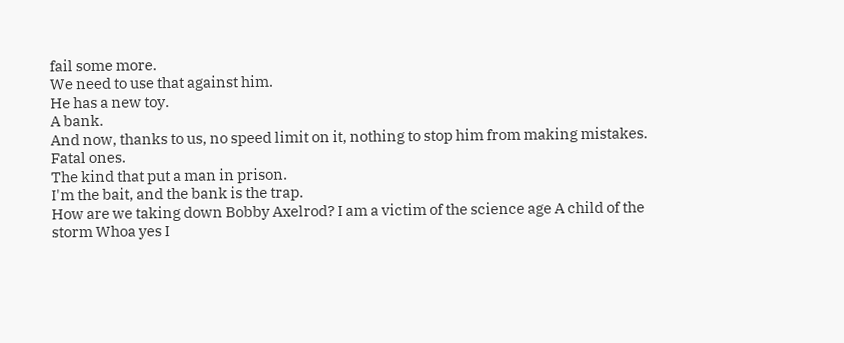fail some more.
We need to use that against him.
He has a new toy.
A bank.
And now, thanks to us, no speed limit on it, nothing to stop him from making mistakes.
Fatal ones.
The kind that put a man in prison.
I'm the bait, and the bank is the trap.
How are we taking down Bobby Axelrod? I am a victim of the science age A child of the storm Whoa yes I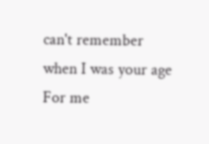can't remember when I was your age For me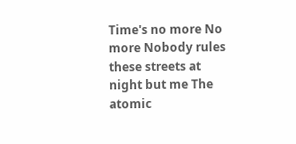Time's no more No more Nobody rules these streets at night but me The atomic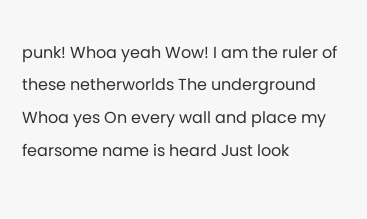punk! Whoa yeah Wow! I am the ruler of these netherworlds The underground Whoa yes On every wall and place my fearsome name is heard Just look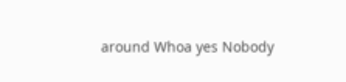around Whoa yes Nobody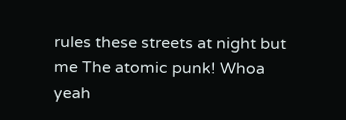rules these streets at night but me The atomic punk! Whoa yeah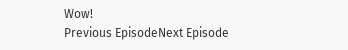Wow!
Previous EpisodeNext Episode